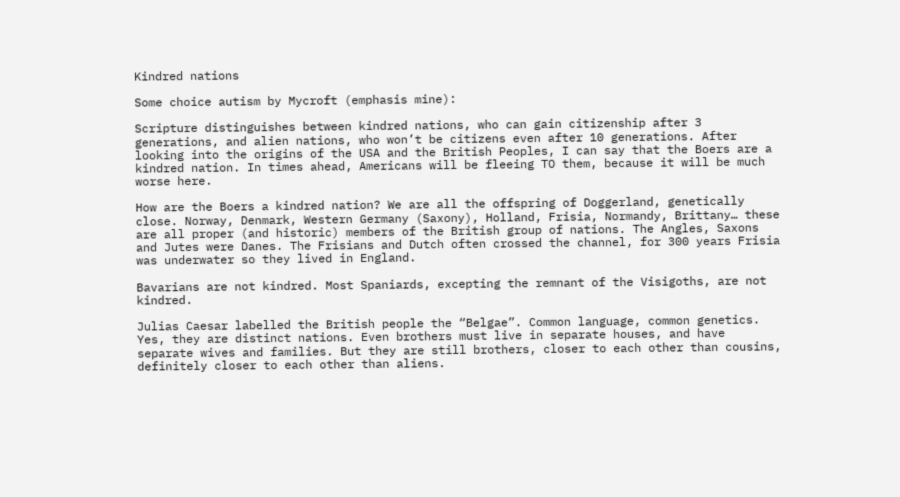Kindred nations

Some choice autism by Mycroft (emphasis mine):

Scripture distinguishes between kindred nations, who can gain citizenship after 3 generations, and alien nations, who won’t be citizens even after 10 generations. After looking into the origins of the USA and the British Peoples, I can say that the Boers are a kindred nation. In times ahead, Americans will be fleeing TO them, because it will be much worse here.

How are the Boers a kindred nation? We are all the offspring of Doggerland, genetically close. Norway, Denmark, Western Germany (Saxony), Holland, Frisia, Normandy, Brittany… these are all proper (and historic) members of the British group of nations. The Angles, Saxons and Jutes were Danes. The Frisians and Dutch often crossed the channel, for 300 years Frisia was underwater so they lived in England.

Bavarians are not kindred. Most Spaniards, excepting the remnant of the Visigoths, are not kindred.

Julias Caesar labelled the British people the “Belgae”. Common language, common genetics. Yes, they are distinct nations. Even brothers must live in separate houses, and have separate wives and families. But they are still brothers, closer to each other than cousins, definitely closer to each other than aliens.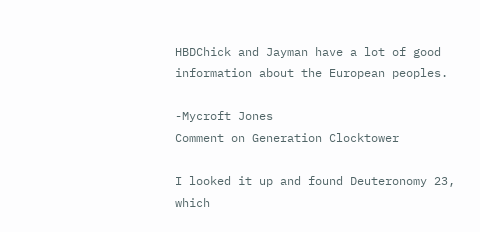HBDChick and Jayman have a lot of good information about the European peoples.

-Mycroft Jones
Comment on Generation Clocktower

I looked it up and found Deuteronomy 23, which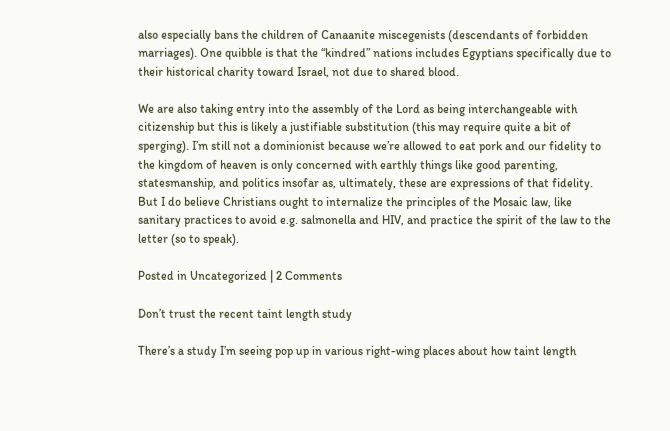also especially bans the children of Canaanite miscegenists (descendants of forbidden marriages). One quibble is that the “kindred” nations includes Egyptians specifically due to their historical charity toward Israel, not due to shared blood.

We are also taking entry into the assembly of the Lord as being interchangeable with citizenship but this is likely a justifiable substitution (this may require quite a bit of sperging). I’m still not a dominionist because we’re allowed to eat pork and our fidelity to the kingdom of heaven is only concerned with earthly things like good parenting, statesmanship, and politics insofar as, ultimately, these are expressions of that fidelity. But I do believe Christians ought to internalize the principles of the Mosaic law, like sanitary practices to avoid e.g. salmonella and HIV, and practice the spirit of the law to the letter (so to speak).

Posted in Uncategorized | 2 Comments

Don’t trust the recent taint length study

There’s a study I’m seeing pop up in various right-wing places about how taint length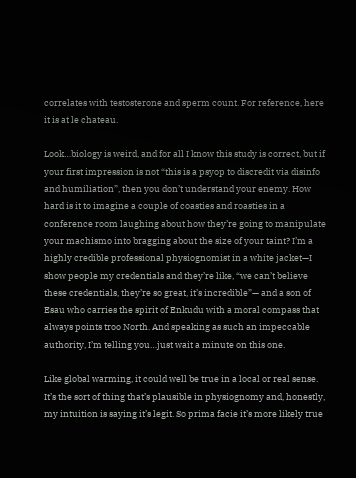correlates with testosterone and sperm count. For reference, here it is at le chateau.

Look…biology is weird, and for all I know this study is correct, but if your first impression is not “this is a psyop to discredit via disinfo and humiliation”, then you don’t understand your enemy. How hard is it to imagine a couple of coasties and roasties in a conference room laughing about how they’re going to manipulate your machismo into bragging about the size of your taint? I’m a highly credible professional physiognomist in a white jacket—I show people my credentials and they’re like, “we can’t believe these credentials, they’re so great, it’s incredible”— and a son of Esau who carries the spirit of Enkudu with a moral compass that always points troo North. And speaking as such an impeccable authority, I’m telling you…just wait a minute on this one.

Like global warming, it could well be true in a local or real sense. It’s the sort of thing that’s plausible in physiognomy and, honestly, my intuition is saying it’s legit. So prima facie it’s more likely true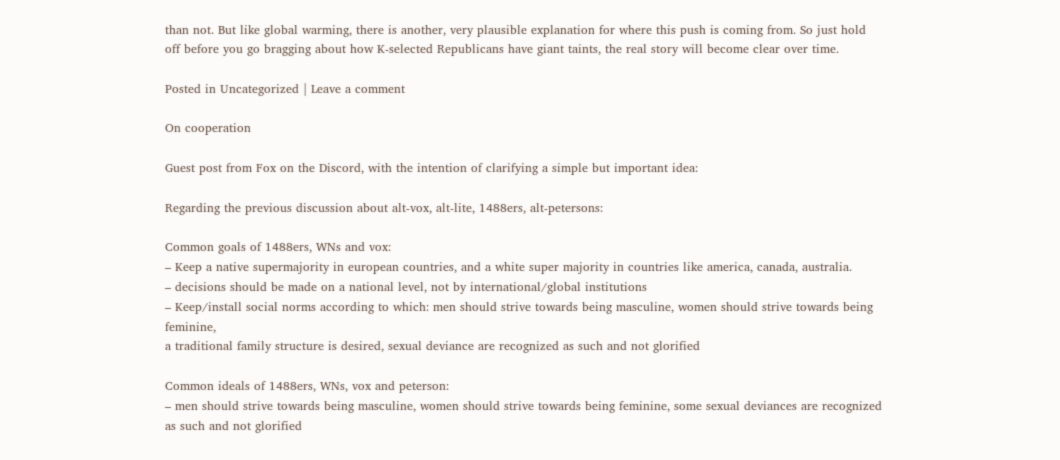than not. But like global warming, there is another, very plausible explanation for where this push is coming from. So just hold off before you go bragging about how K-selected Republicans have giant taints, the real story will become clear over time.

Posted in Uncategorized | Leave a comment

On cooperation

Guest post from Fox on the Discord, with the intention of clarifying a simple but important idea:

Regarding the previous discussion about alt-vox, alt-lite, 1488ers, alt-petersons:

Common goals of 1488ers, WNs and vox:
– Keep a native supermajority in european countries, and a white super majority in countries like america, canada, australia.
– decisions should be made on a national level, not by international/global institutions
– Keep/install social norms according to which: men should strive towards being masculine, women should strive towards being feminine,
a traditional family structure is desired, sexual deviance are recognized as such and not glorified

Common ideals of 1488ers, WNs, vox and peterson:
– men should strive towards being masculine, women should strive towards being feminine, some sexual deviances are recognized as such and not glorified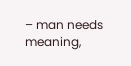– man needs meaning,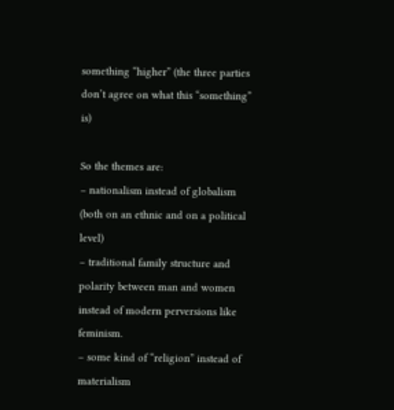something “higher” (the three parties don’t agree on what this “something” is)

So the themes are:
– nationalism instead of globalism (both on an ethnic and on a political level)
– traditional family structure and polarity between man and women instead of modern perversions like feminism.
– some kind of “religion” instead of materialism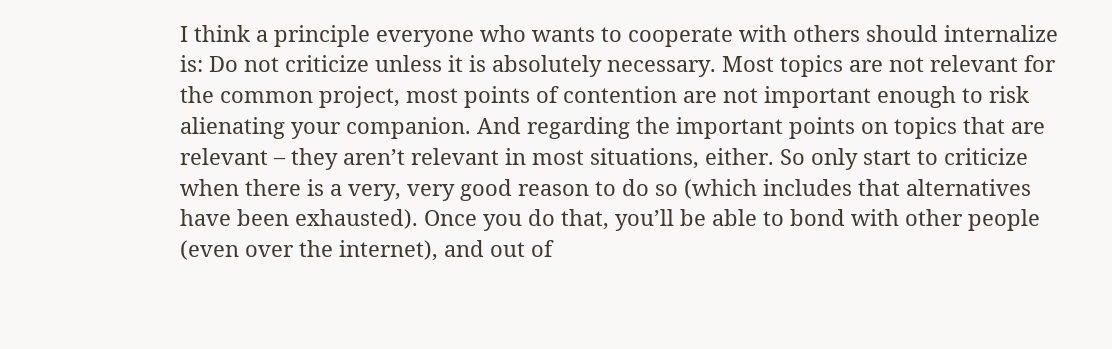I think a principle everyone who wants to cooperate with others should internalize is: Do not criticize unless it is absolutely necessary. Most topics are not relevant for the common project, most points of contention are not important enough to risk alienating your companion. And regarding the important points on topics that are relevant – they aren’t relevant in most situations, either. So only start to criticize when there is a very, very good reason to do so (which includes that alternatives have been exhausted). Once you do that, you’ll be able to bond with other people (even over the internet), and out of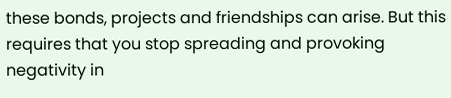these bonds, projects and friendships can arise. But this requires that you stop spreading and provoking negativity in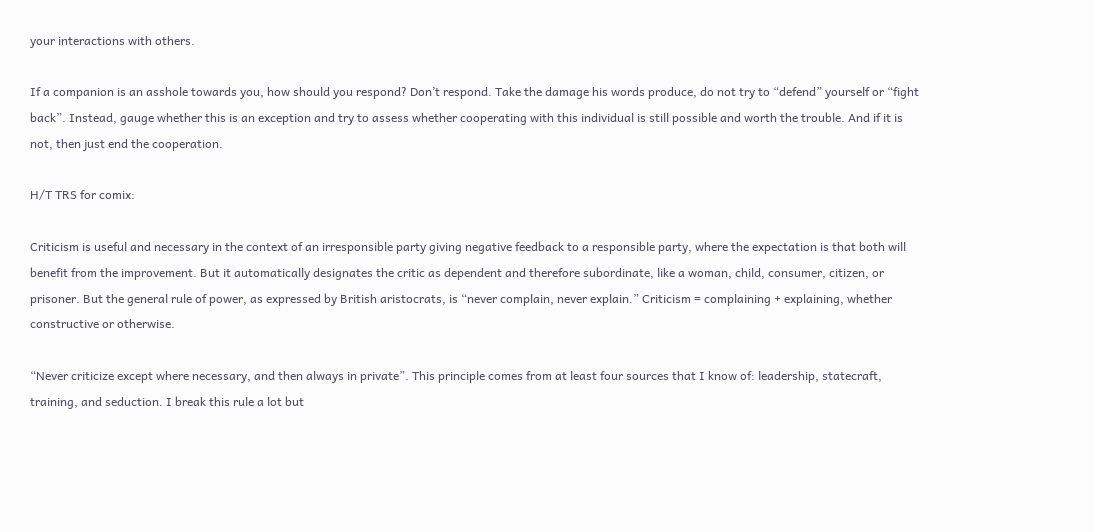your interactions with others.

If a companion is an asshole towards you, how should you respond? Don’t respond. Take the damage his words produce, do not try to “defend” yourself or “fight back”. Instead, gauge whether this is an exception and try to assess whether cooperating with this individual is still possible and worth the trouble. And if it is not, then just end the cooperation.

H/T TRS for comix:

Criticism is useful and necessary in the context of an irresponsible party giving negative feedback to a responsible party, where the expectation is that both will benefit from the improvement. But it automatically designates the critic as dependent and therefore subordinate, like a woman, child, consumer, citizen, or prisoner. But the general rule of power, as expressed by British aristocrats, is “never complain, never explain.” Criticism = complaining + explaining, whether constructive or otherwise.

“Never criticize except where necessary, and then always in private”. This principle comes from at least four sources that I know of: leadership, statecraft, training, and seduction. I break this rule a lot but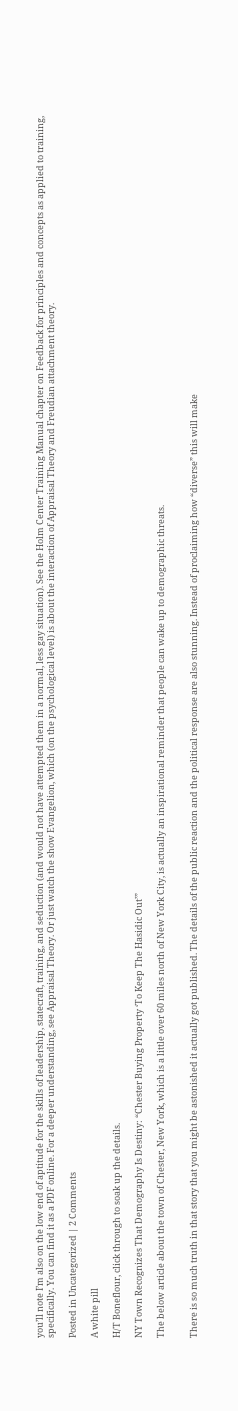you’ll note I’m also on the low end of aptitude for the skills of leadership, statecraft, training, and seduction (and would not have attempted them in a normal, less gay situation). See the Holm Center Training Manual chapter on Feedback for principles and concepts as applied to training, specifically. You can find it as a PDF online. For a deeper understanding, see Appraisal Theory. Or just watch the show Evangelion, which (on the psychological level) is about the interaction of Appraisal Theory and Freudian attachment theory.

Posted in Uncategorized | 2 Comments

A white pill

H/T Boneflour, click through to soak up the details.

NY Town Recognizes That Demography Is Destiny: “Chester Buying Property ‘To Keep The Hasidic Out’”

The below article about the town of Chester, New York, which is a little over 60 miles north of New York City, is actually an inspirational reminder that people can wake up to demographic threats.


There is so much truth in that story that you might be astonished it actually got published. The details of the public reaction and the political response are also stunning. Instead of proclaiming how “diverse” this will make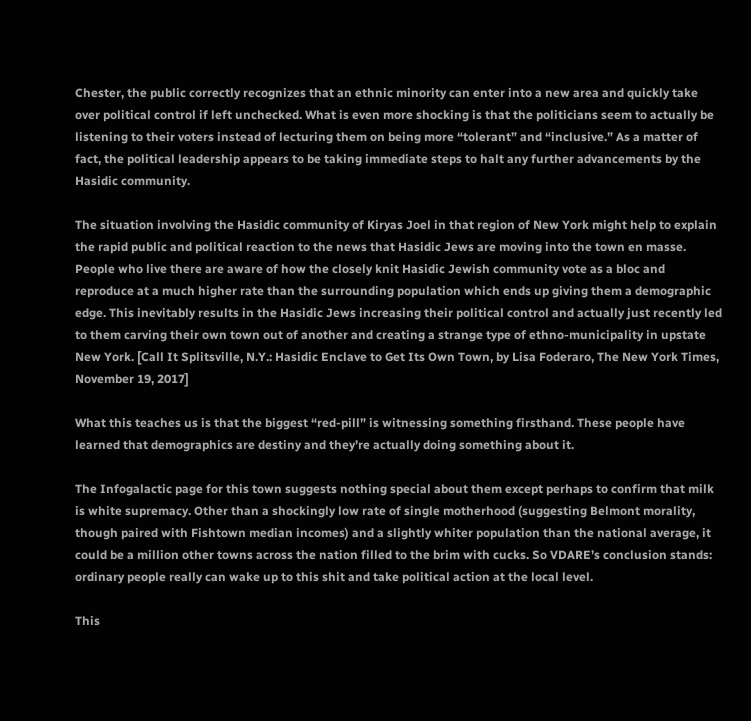Chester, the public correctly recognizes that an ethnic minority can enter into a new area and quickly take over political control if left unchecked. What is even more shocking is that the politicians seem to actually be listening to their voters instead of lecturing them on being more “tolerant” and “inclusive.” As a matter of fact, the political leadership appears to be taking immediate steps to halt any further advancements by the Hasidic community.

The situation involving the Hasidic community of Kiryas Joel in that region of New York might help to explain the rapid public and political reaction to the news that Hasidic Jews are moving into the town en masse. People who live there are aware of how the closely knit Hasidic Jewish community vote as a bloc and reproduce at a much higher rate than the surrounding population which ends up giving them a demographic edge. This inevitably results in the Hasidic Jews increasing their political control and actually just recently led to them carving their own town out of another and creating a strange type of ethno-municipality in upstate New York. [Call It Splitsville, N.Y.: Hasidic Enclave to Get Its Own Town, by Lisa Foderaro, The New York Times, November 19, 2017]

What this teaches us is that the biggest “red-pill” is witnessing something firsthand. These people have learned that demographics are destiny and they’re actually doing something about it.

The Infogalactic page for this town suggests nothing special about them except perhaps to confirm that milk is white supremacy. Other than a shockingly low rate of single motherhood (suggesting Belmont morality, though paired with Fishtown median incomes) and a slightly whiter population than the national average, it could be a million other towns across the nation filled to the brim with cucks. So VDARE’s conclusion stands: ordinary people really can wake up to this shit and take political action at the local level.

This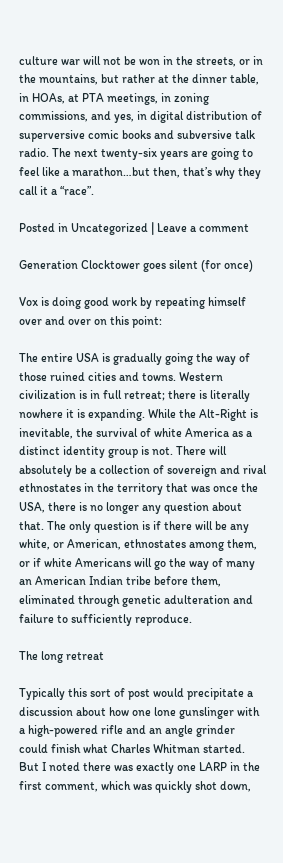culture war will not be won in the streets, or in the mountains, but rather at the dinner table, in HOAs, at PTA meetings, in zoning commissions, and yes, in digital distribution of superversive comic books and subversive talk radio. The next twenty-six years are going to feel like a marathon…but then, that’s why they call it a “race”.

Posted in Uncategorized | Leave a comment

Generation Clocktower goes silent (for once)

Vox is doing good work by repeating himself over and over on this point:

The entire USA is gradually going the way of those ruined cities and towns. Western civilization is in full retreat; there is literally nowhere it is expanding. While the Alt-Right is inevitable, the survival of white America as a distinct identity group is not. There will absolutely be a collection of sovereign and rival ethnostates in the territory that was once the USA, there is no longer any question about that. The only question is if there will be any white, or American, ethnostates among them, or if white Americans will go the way of many an American Indian tribe before them, eliminated through genetic adulteration and failure to sufficiently reproduce.

The long retreat

Typically this sort of post would precipitate a discussion about how one lone gunslinger with a high-powered rifle and an angle grinder could finish what Charles Whitman started. But I noted there was exactly one LARP in the first comment, which was quickly shot down,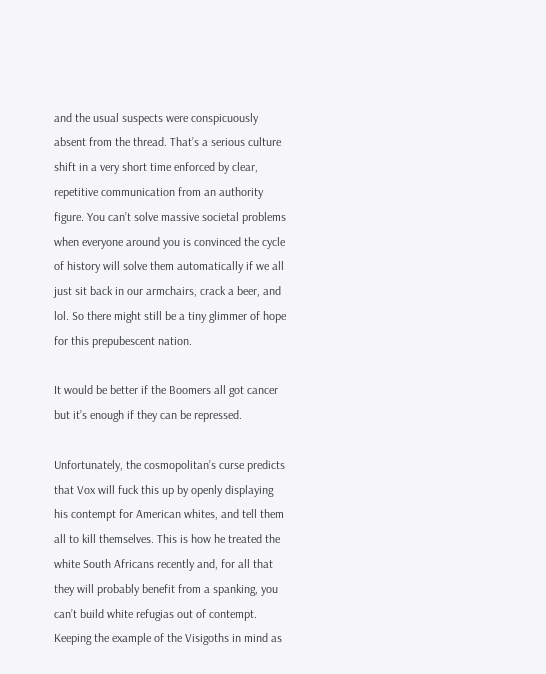and the usual suspects were conspicuously absent from the thread. That’s a serious culture shift in a very short time enforced by clear, repetitive communication from an authority figure. You can’t solve massive societal problems when everyone around you is convinced the cycle of history will solve them automatically if we all just sit back in our armchairs, crack a beer, and lol. So there might still be a tiny glimmer of hope for this prepubescent nation.

It would be better if the Boomers all got cancer but it’s enough if they can be repressed.

Unfortunately, the cosmopolitan’s curse predicts that Vox will fuck this up by openly displaying his contempt for American whites, and tell them all to kill themselves. This is how he treated the white South Africans recently and, for all that they will probably benefit from a spanking, you can’t build white refugias out of contempt. Keeping the example of the Visigoths in mind as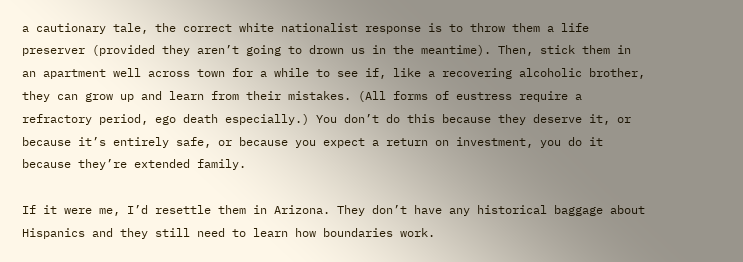a cautionary tale, the correct white nationalist response is to throw them a life preserver (provided they aren’t going to drown us in the meantime). Then, stick them in an apartment well across town for a while to see if, like a recovering alcoholic brother, they can grow up and learn from their mistakes. (All forms of eustress require a refractory period, ego death especially.) You don’t do this because they deserve it, or because it’s entirely safe, or because you expect a return on investment, you do it because they’re extended family.

If it were me, I’d resettle them in Arizona. They don’t have any historical baggage about Hispanics and they still need to learn how boundaries work.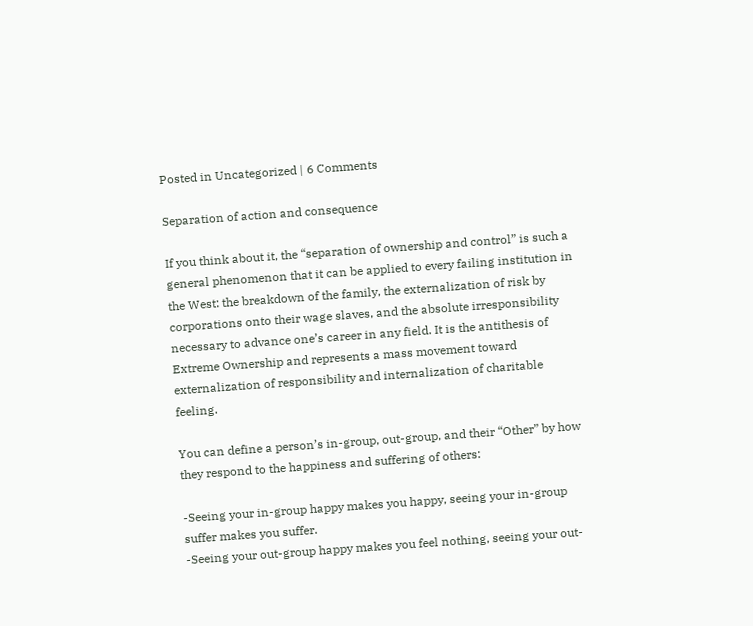Posted in Uncategorized | 6 Comments

Separation of action and consequence

If you think about it, the “separation of ownership and control” is such a general phenomenon that it can be applied to every failing institution in the West: the breakdown of the family, the externalization of risk by corporations onto their wage slaves, and the absolute irresponsibility necessary to advance one’s career in any field. It is the antithesis of Extreme Ownership and represents a mass movement toward externalization of responsibility and internalization of charitable feeling.

You can define a person’s in-group, out-group, and their “Other” by how they respond to the happiness and suffering of others:

-Seeing your in-group happy makes you happy, seeing your in-group suffer makes you suffer.
-Seeing your out-group happy makes you feel nothing, seeing your out-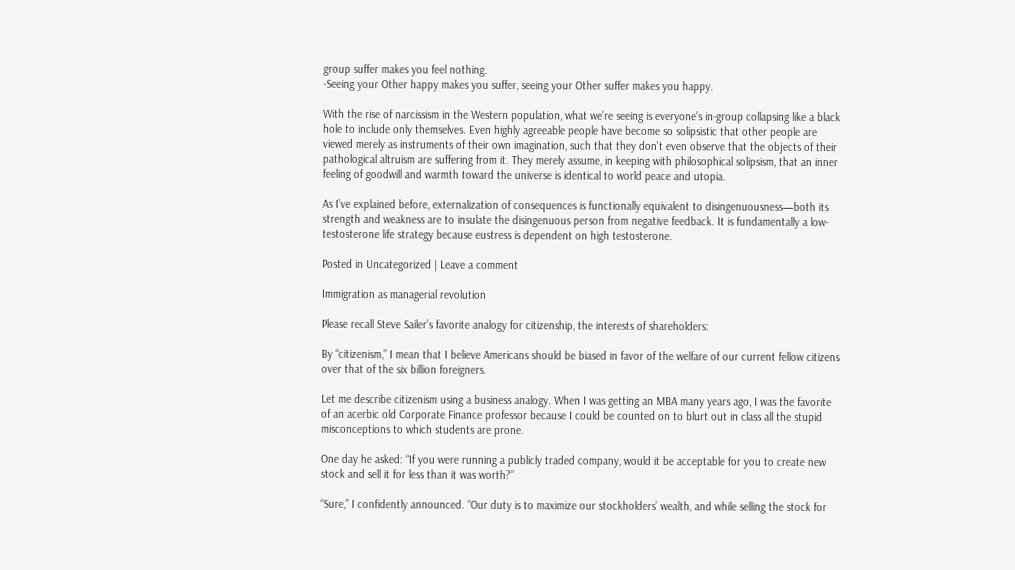group suffer makes you feel nothing.
-Seeing your Other happy makes you suffer, seeing your Other suffer makes you happy.

With the rise of narcissism in the Western population, what we’re seeing is everyone’s in-group collapsing like a black hole to include only themselves. Even highly agreeable people have become so solipsistic that other people are viewed merely as instruments of their own imagination, such that they don’t even observe that the objects of their pathological altruism are suffering from it. They merely assume, in keeping with philosophical solipsism, that an inner feeling of goodwill and warmth toward the universe is identical to world peace and utopia.

As I’ve explained before, externalization of consequences is functionally equivalent to disingenuousness—both its strength and weakness are to insulate the disingenuous person from negative feedback. It is fundamentally a low-testosterone life strategy because eustress is dependent on high testosterone.

Posted in Uncategorized | Leave a comment

Immigration as managerial revolution

Please recall Steve Sailer’s favorite analogy for citizenship, the interests of shareholders:

By “citizenism,” I mean that I believe Americans should be biased in favor of the welfare of our current fellow citizens over that of the six billion foreigners.

Let me describe citizenism using a business analogy. When I was getting an MBA many years ago, I was the favorite of an acerbic old Corporate Finance professor because I could be counted on to blurt out in class all the stupid misconceptions to which students are prone.

One day he asked: “If you were running a publicly traded company, would it be acceptable for you to create new stock and sell it for less than it was worth?”

“Sure,” I confidently announced. “Our duty is to maximize our stockholders’ wealth, and while selling the stock for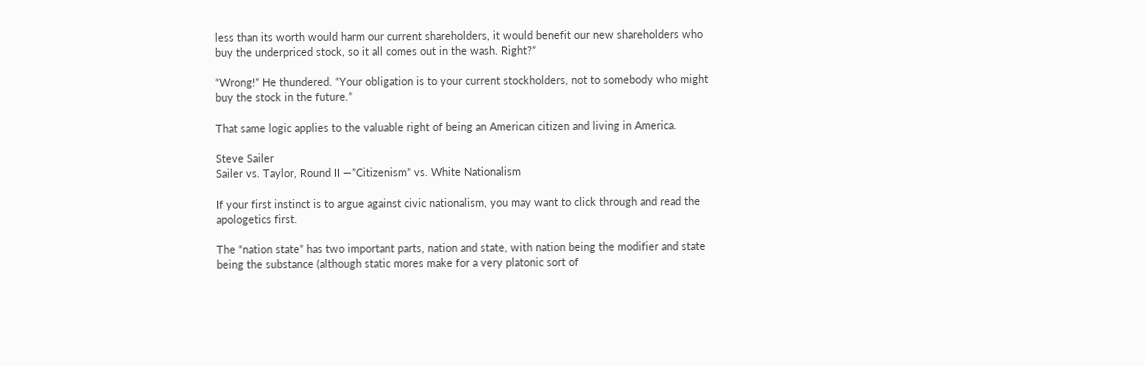less than its worth would harm our current shareholders, it would benefit our new shareholders who buy the underpriced stock, so it all comes out in the wash. Right?”

“Wrong!” He thundered. “Your obligation is to your current stockholders, not to somebody who might buy the stock in the future.”

That same logic applies to the valuable right of being an American citizen and living in America.

Steve Sailer
Sailer vs. Taylor, Round II —”Citizenism” vs. White Nationalism

If your first instinct is to argue against civic nationalism, you may want to click through and read the apologetics first.

The “nation state” has two important parts, nation and state, with nation being the modifier and state being the substance (although static mores make for a very platonic sort of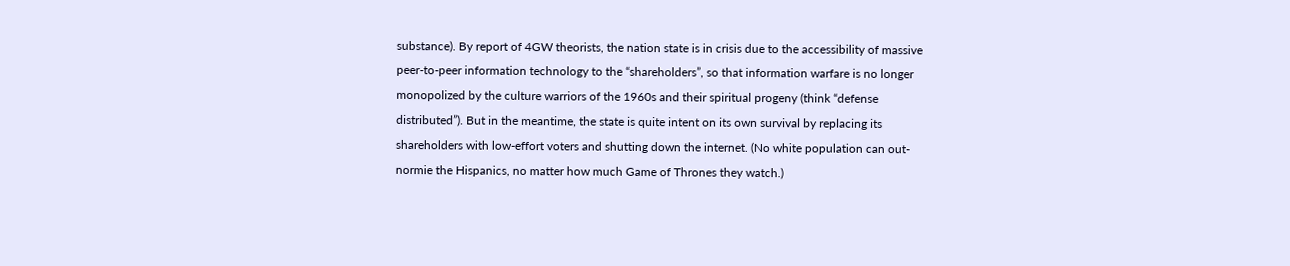substance). By report of 4GW theorists, the nation state is in crisis due to the accessibility of massive peer-to-peer information technology to the “shareholders”, so that information warfare is no longer monopolized by the culture warriors of the 1960s and their spiritual progeny (think “defense distributed”). But in the meantime, the state is quite intent on its own survival by replacing its shareholders with low-effort voters and shutting down the internet. (No white population can out-normie the Hispanics, no matter how much Game of Thrones they watch.)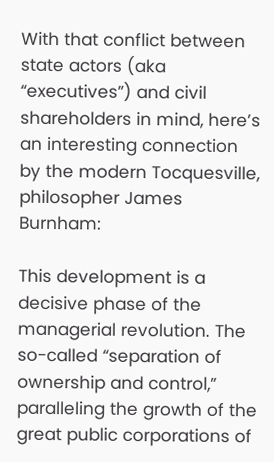With that conflict between state actors (aka “executives”) and civil shareholders in mind, here’s an interesting connection by the modern Tocquesville, philosopher James Burnham:

This development is a decisive phase of the managerial revolution. The so-called “separation of ownership and control,” paralleling the growth of the great public corporations of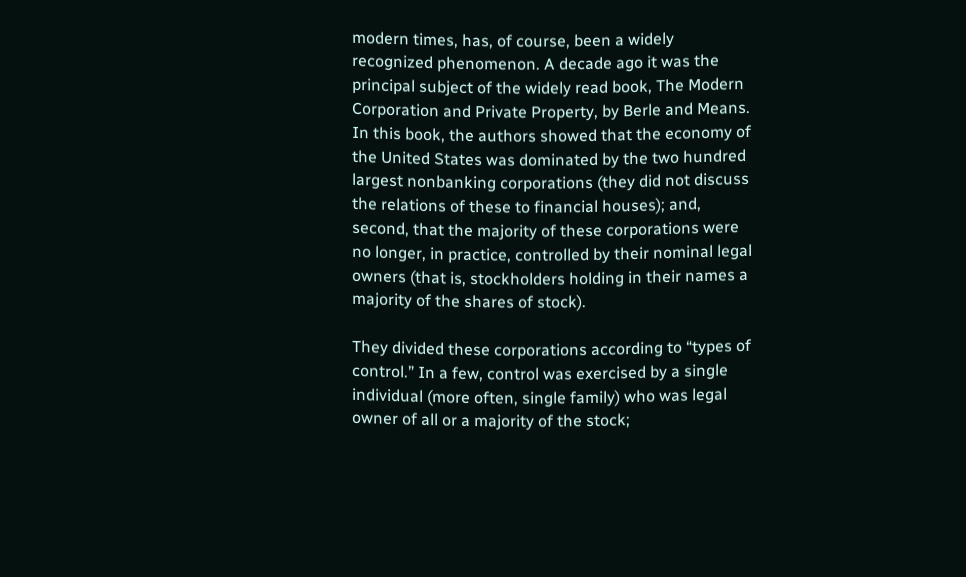modern times, has, of course, been a widely recognized phenomenon. A decade ago it was the principal subject of the widely read book, The Modern Corporation and Private Property, by Berle and Means. In this book, the authors showed that the economy of the United States was dominated by the two hundred largest nonbanking corporations (they did not discuss the relations of these to financial houses); and, second, that the majority of these corporations were no longer, in practice, controlled by their nominal legal owners (that is, stockholders holding in their names a majority of the shares of stock).

They divided these corporations according to “types of control.” In a few, control was exercised by a single individual (more often, single family) who was legal owner of all or a majority of the stock;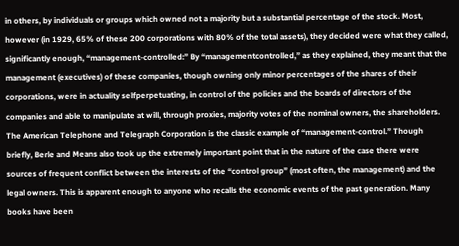in others, by individuals or groups which owned not a majority but a substantial percentage of the stock. Most, however (in 1929, 65% of these 200 corporations with 80% of the total assets), they decided were what they called, significantly enough, “management-controlled:” By “managementcontrolled,” as they explained, they meant that the management (executives) of these companies, though owning only minor percentages of the shares of their corporations, were in actuality selfperpetuating, in control of the policies and the boards of directors of the companies and able to manipulate at will, through proxies, majority votes of the nominal owners, the shareholders. The American Telephone and Telegraph Corporation is the classic example of “management-control.” Though briefly, Berle and Means also took up the extremely important point that in the nature of the case there were sources of frequent conflict between the interests of the “control group” (most often, the management) and the legal owners. This is apparent enough to anyone who recalls the economic events of the past generation. Many books have been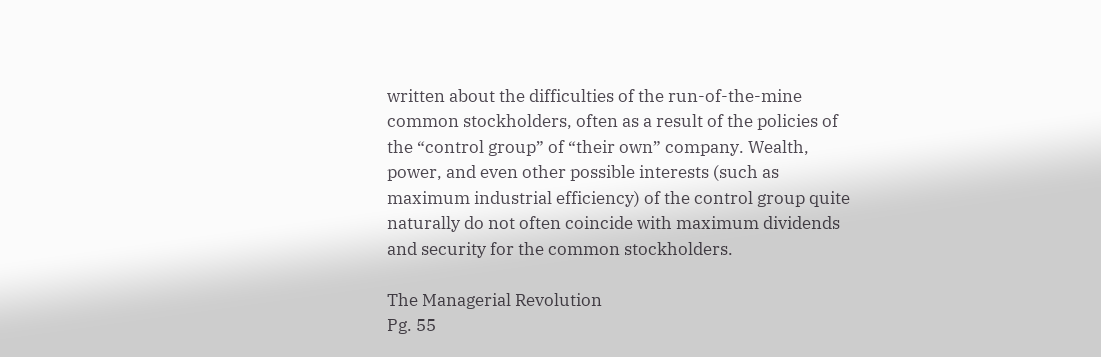written about the difficulties of the run-of-the-mine common stockholders, often as a result of the policies of the “control group” of “their own” company. Wealth, power, and even other possible interests (such as maximum industrial efficiency) of the control group quite naturally do not often coincide with maximum dividends and security for the common stockholders.

The Managerial Revolution
Pg. 55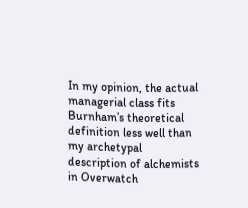In my opinion, the actual managerial class fits Burnham’s theoretical definition less well than my archetypal description of alchemists in Overwatch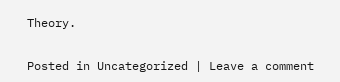Theory.

Posted in Uncategorized | Leave a comment